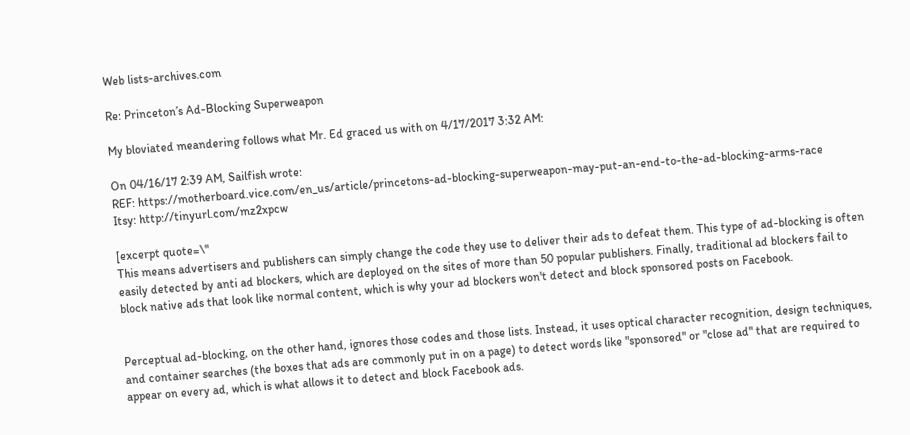Web lists-archives.com

Re: Princeton’s Ad-Blocking Superweapon

My bloviated meandering follows what Mr. Ed graced us with on 4/17/2017 3:32 AM:

On 04/16/17 2:39 AM, Sailfish wrote:
REF: https://motherboard.vice.com/en_us/article/princetons-ad-blocking-superweapon-may-put-an-end-to-the-ad-blocking-arms-race
Itsy: http://tinyurl.com/mz2xpcw

[excerpt quote=\"
This means advertisers and publishers can simply change the code they use to deliver their ads to defeat them. This type of ad-blocking is often easily detected by anti ad blockers, which are deployed on the sites of more than 50 popular publishers. Finally, traditional ad blockers fail to block native ads that look like normal content, which is why your ad blockers won't detect and block sponsored posts on Facebook.


Perceptual ad-blocking, on the other hand, ignores those codes and those lists. Instead, it uses optical character recognition, design techniques, and container searches (the boxes that ads are commonly put in on a page) to detect words like "sponsored" or "close ad" that are required to appear on every ad, which is what allows it to detect and block Facebook ads.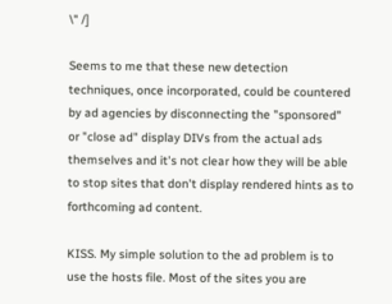\" /]

Seems to me that these new detection techniques, once incorporated, could be countered by ad agencies by disconnecting the "sponsored" or "close ad" display DIVs from the actual ads themselves and it's not clear how they will be able to stop sites that don't display rendered hints as to forthcoming ad content.

KISS. My simple solution to the ad problem is to use the hosts file. Most of the sites you are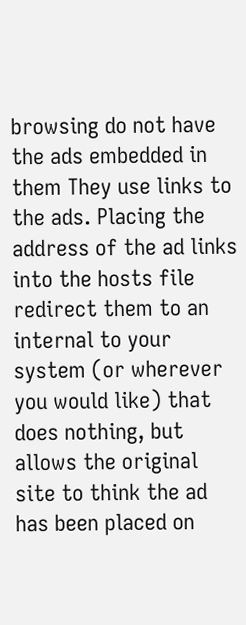browsing do not have the ads embedded in them They use links to the ads. Placing the address of the ad links into the hosts file redirect them to an internal to your system (or wherever you would like) that does nothing, but allows the original site to think the ad has been placed on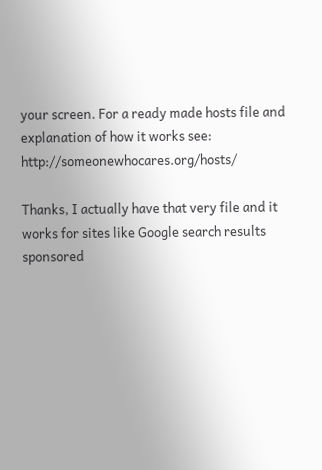your screen. For a ready made hosts file and explanation of how it works see: http://someonewhocares.org/hosts/

Thanks, I actually have that very file and it works for sites like Google search results sponsored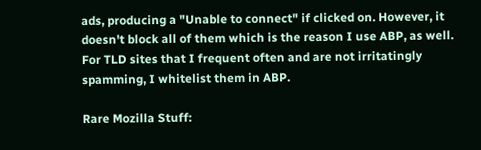ads, producing a "Unable to connect" if clicked on. However, it doesn't block all of them which is the reason I use ABP, as well. For TLD sites that I frequent often and are not irritatingly spamming, I whitelist them in ABP.

Rare Mozilla Stuff: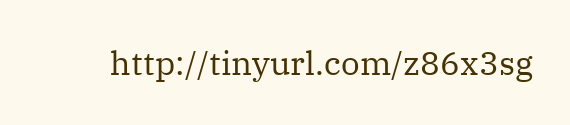http://tinyurl.com/z86x3sg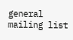general mailing list